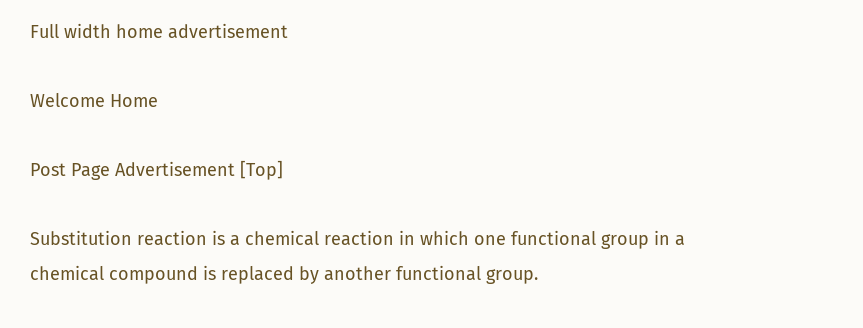Full width home advertisement

Welcome Home

Post Page Advertisement [Top]

Substitution reaction is a chemical reaction in which one functional group in a chemical compound is replaced by another functional group.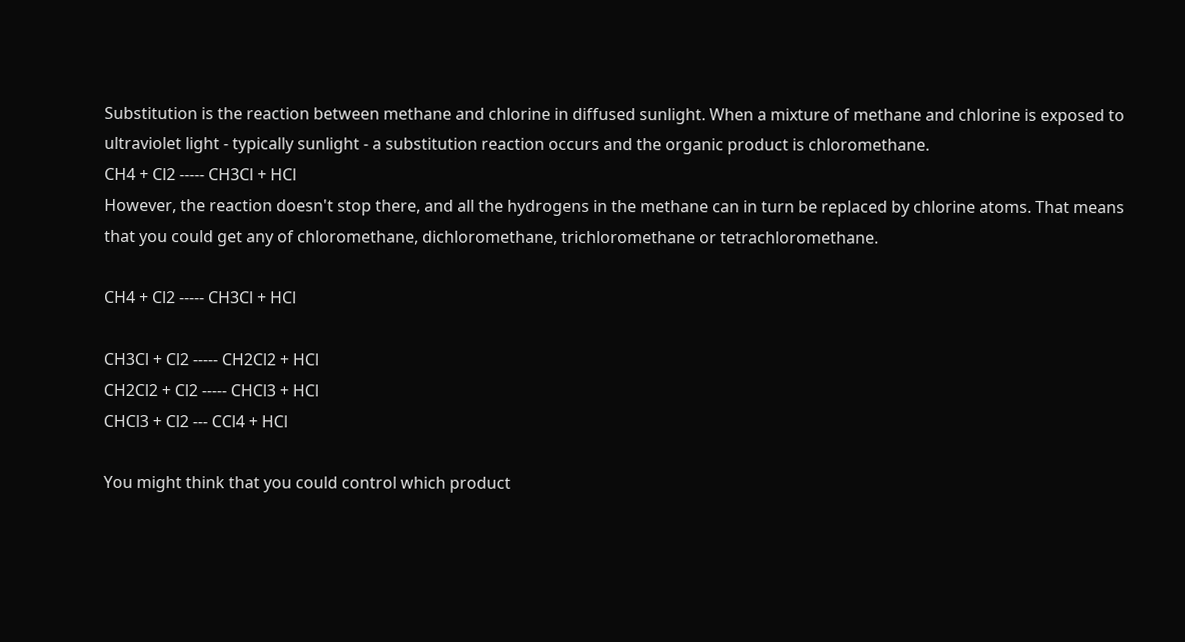Substitution is the reaction between methane and chlorine in diffused sunlight. When a mixture of methane and chlorine is exposed to ultraviolet light - typically sunlight - a substitution reaction occurs and the organic product is chloromethane.
CH4 + Cl2 ----- CH3Cl + HCl
However, the reaction doesn't stop there, and all the hydrogens in the methane can in turn be replaced by chlorine atoms. That means that you could get any of chloromethane, dichloromethane, trichloromethane or tetrachloromethane.

CH4 + Cl2 ----- CH3Cl + HCl

CH3Cl + Cl2 ----- CH2Cl2 + HCl
CH2Cl2 + Cl2 ----- CHCl3 + HCl
CHCl3 + Cl2 --- CCl4 + HCl

You might think that you could control which product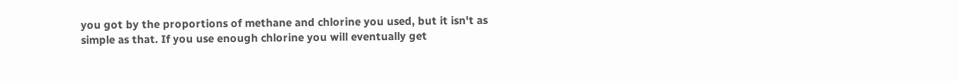you got by the proportions of methane and chlorine you used, but it isn't as simple as that. If you use enough chlorine you will eventually get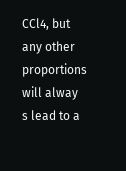CCl4, but any other proportions will alway
s lead to a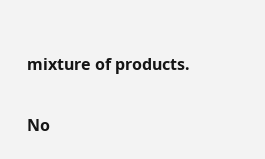mixture of products.

No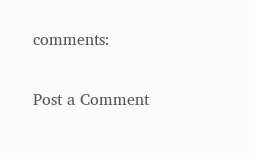comments:

Post a Comment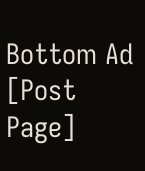Bottom Ad [Post Page]